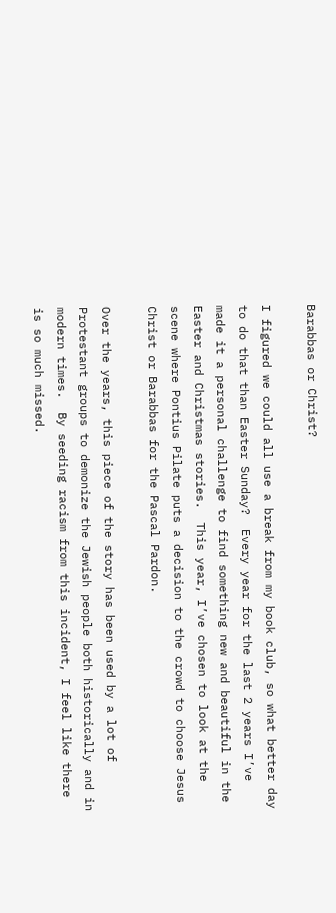Barabbas or Christ?

I figured we could all use a break from my book club, so what better day to do that than Easter Sunday?  Every year for the last 2 years I’ve made it a personal challenge to find something new and beautiful in the Easter and Christmas stories.  This year, I’ve chosen to look at the scene where Pontius Pilate puts a decision to the crowd to choose Jesus Christ or Barabbas for the Pascal Pardon.

Over the years, this piece of the story has been used by a lot of Protestant groups to demonize the Jewish people both historically and in modern times.  By seeding racism from this incident, I feel like there is so much missed.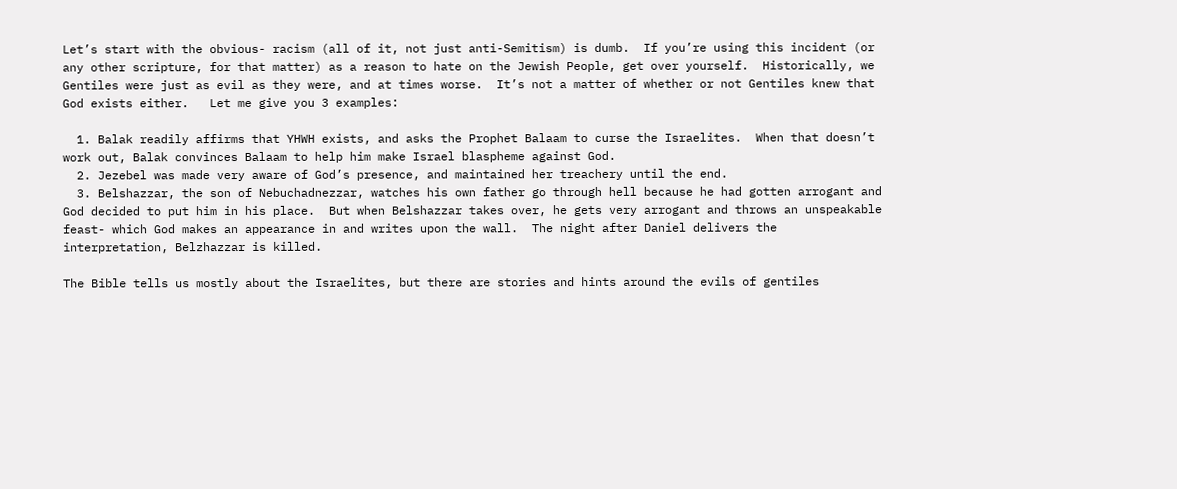Let’s start with the obvious- racism (all of it, not just anti-Semitism) is dumb.  If you’re using this incident (or any other scripture, for that matter) as a reason to hate on the Jewish People, get over yourself.  Historically, we Gentiles were just as evil as they were, and at times worse.  It’s not a matter of whether or not Gentiles knew that God exists either.   Let me give you 3 examples:

  1. Balak readily affirms that YHWH exists, and asks the Prophet Balaam to curse the Israelites.  When that doesn’t work out, Balak convinces Balaam to help him make Israel blaspheme against God.
  2. Jezebel was made very aware of God’s presence, and maintained her treachery until the end.
  3. Belshazzar, the son of Nebuchadnezzar, watches his own father go through hell because he had gotten arrogant and God decided to put him in his place.  But when Belshazzar takes over, he gets very arrogant and throws an unspeakable feast- which God makes an appearance in and writes upon the wall.  The night after Daniel delivers the interpretation, Belzhazzar is killed.

The Bible tells us mostly about the Israelites, but there are stories and hints around the evils of gentiles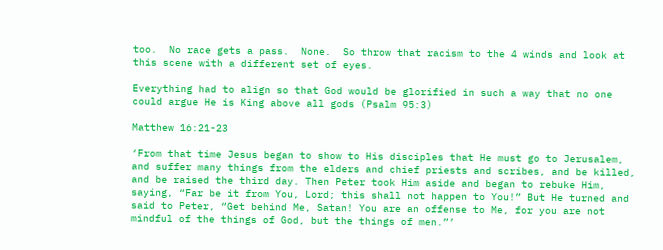too.  No race gets a pass.  None.  So throw that racism to the 4 winds and look at this scene with a different set of eyes.

Everything had to align so that God would be glorified in such a way that no one could argue He is King above all gods (Psalm 95:3)

Matthew 16:21-23

‘From that time Jesus began to show to His disciples that He must go to Jerusalem, and suffer many things from the elders and chief priests and scribes, and be killed, and be raised the third day. Then Peter took Him aside and began to rebuke Him, saying, “Far be it from You, Lord; this shall not happen to You!” But He turned and said to Peter, “Get behind Me, Satan! You are an offense to Me, for you are not mindful of the things of God, but the things of men.”’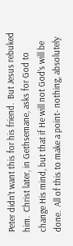Peter didn’t want this for his friend.  But Jesus rebuked him.  Christ later, in Gethsemane, asks for God to change His mind, but that if He will not God’s will be done.  All of this to make a point- nothing, absolutely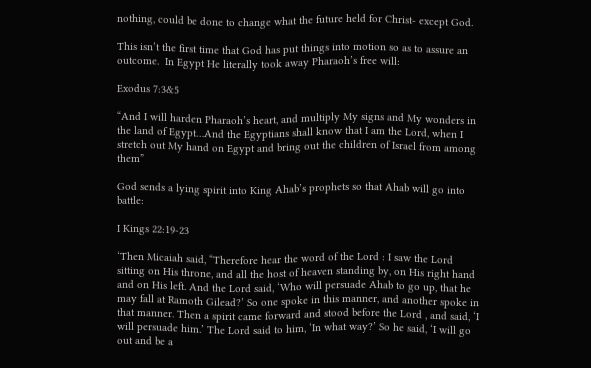nothing, could be done to change what the future held for Christ- except God.

This isn’t the first time that God has put things into motion so as to assure an outcome.  In Egypt He literally took away Pharaoh’s free will:

Exodus 7:3&5

“And I will harden Pharaoh’s heart, and multiply My signs and My wonders in the land of Egypt…And the Egyptians shall know that I am the Lord, when I stretch out My hand on Egypt and bring out the children of Israel from among them”

God sends a lying spirit into King Ahab’s prophets so that Ahab will go into battle:

I Kings 22:19-23

‘Then Micaiah said, “Therefore hear the word of the Lord : I saw the Lord sitting on His throne, and all the host of heaven standing by, on His right hand and on His left. And the Lord said, ‘Who will persuade Ahab to go up, that he may fall at Ramoth Gilead?’ So one spoke in this manner, and another spoke in that manner. Then a spirit came forward and stood before the Lord , and said, ‘I will persuade him.’ The Lord said to him, ‘In what way?’ So he said, ‘I will go out and be a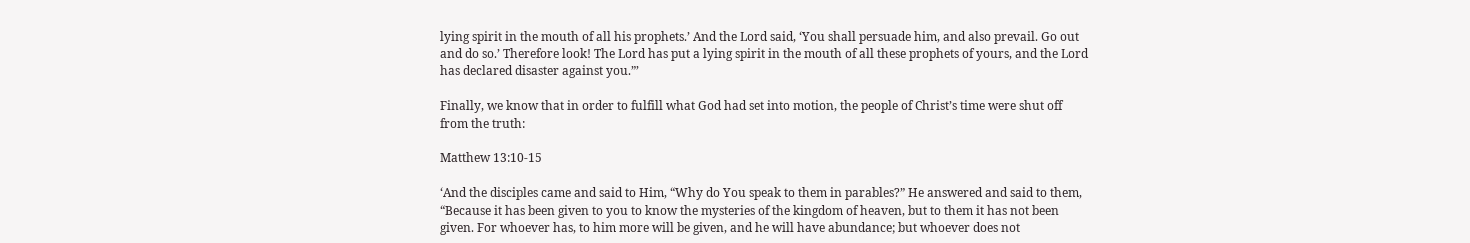lying spirit in the mouth of all his prophets.’ And the Lord said, ‘You shall persuade him, and also prevail. Go out and do so.’ Therefore look! The Lord has put a lying spirit in the mouth of all these prophets of yours, and the Lord has declared disaster against you.”’

Finally, we know that in order to fulfill what God had set into motion, the people of Christ’s time were shut off from the truth:

Matthew 13:10-15

‘And the disciples came and said to Him, “Why do You speak to them in parables?” He answered and said to them, “Because it has been given to you to know the mysteries of the kingdom of heaven, but to them it has not been given. For whoever has, to him more will be given, and he will have abundance; but whoever does not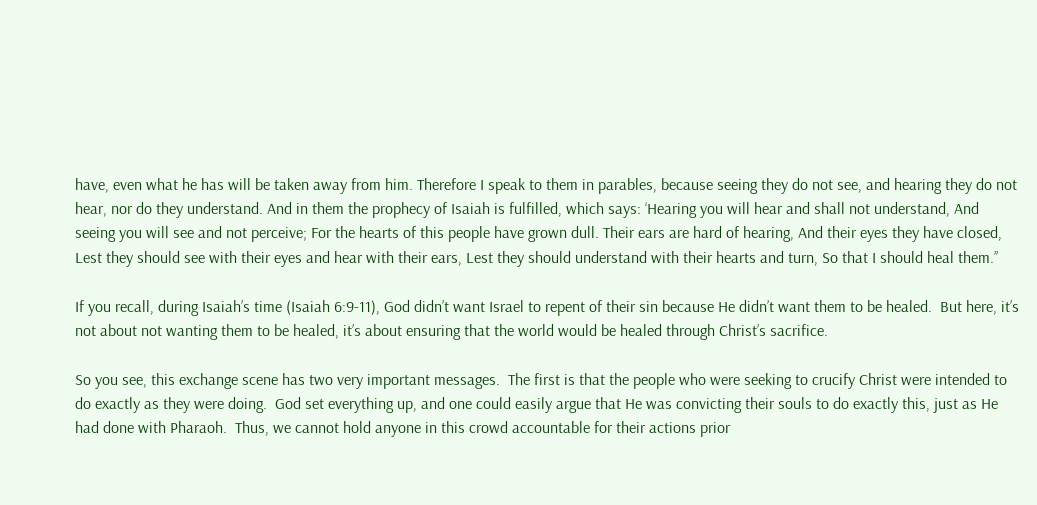have, even what he has will be taken away from him. Therefore I speak to them in parables, because seeing they do not see, and hearing they do not hear, nor do they understand. And in them the prophecy of Isaiah is fulfilled, which says: ‘Hearing you will hear and shall not understand, And seeing you will see and not perceive; For the hearts of this people have grown dull. Their ears are hard of hearing, And their eyes they have closed, Lest they should see with their eyes and hear with their ears, Lest they should understand with their hearts and turn, So that I should heal them.’’

If you recall, during Isaiah’s time (Isaiah 6:9-11), God didn’t want Israel to repent of their sin because He didn’t want them to be healed.  But here, it’s not about not wanting them to be healed, it’s about ensuring that the world would be healed through Christ’s sacrifice.

So you see, this exchange scene has two very important messages.  The first is that the people who were seeking to crucify Christ were intended to do exactly as they were doing.  God set everything up, and one could easily argue that He was convicting their souls to do exactly this, just as He had done with Pharaoh.  Thus, we cannot hold anyone in this crowd accountable for their actions prior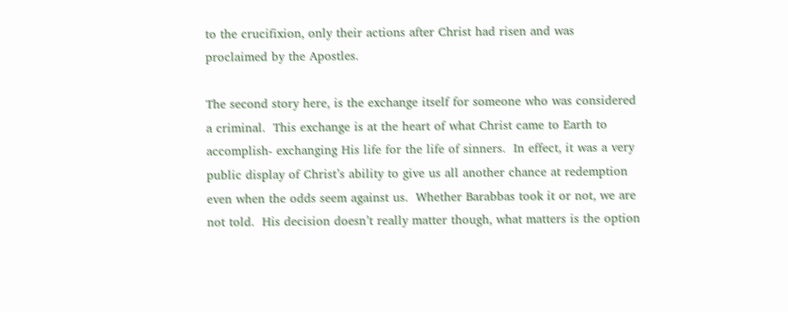to the crucifixion, only their actions after Christ had risen and was proclaimed by the Apostles.

The second story here, is the exchange itself for someone who was considered a criminal.  This exchange is at the heart of what Christ came to Earth to accomplish- exchanging His life for the life of sinners.  In effect, it was a very public display of Christ’s ability to give us all another chance at redemption even when the odds seem against us.  Whether Barabbas took it or not, we are not told.  His decision doesn’t really matter though, what matters is the option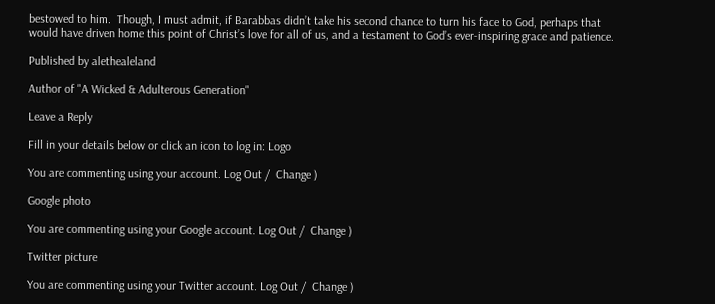bestowed to him.  Though, I must admit, if Barabbas didn’t take his second chance to turn his face to God, perhaps that would have driven home this point of Christ’s love for all of us, and a testament to God’s ever-inspiring grace and patience.

Published by alethealeland

Author of "A Wicked & Adulterous Generation"

Leave a Reply

Fill in your details below or click an icon to log in: Logo

You are commenting using your account. Log Out /  Change )

Google photo

You are commenting using your Google account. Log Out /  Change )

Twitter picture

You are commenting using your Twitter account. Log Out /  Change )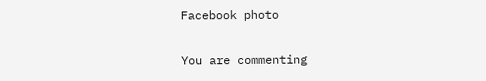Facebook photo

You are commenting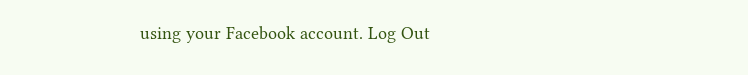using your Facebook account. Log Out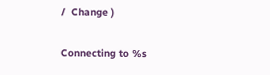/  Change )

Connecting to %s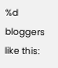%d bloggers like this: